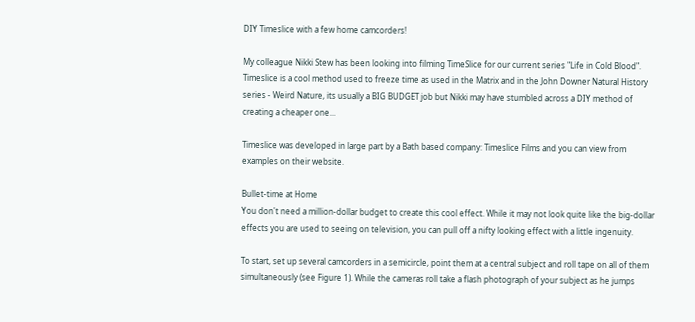DIY Timeslice with a few home camcorders!

My colleague Nikki Stew has been looking into filming TimeSlice for our current series "Life in Cold Blood". Timeslice is a cool method used to freeze time as used in the Matrix and in the John Downer Natural History series - Weird Nature, its usually a BIG BUDGET job but Nikki may have stumbled across a DIY method of creating a cheaper one...

Timeslice was developed in large part by a Bath based company: Timeslice Films and you can view from examples on their website.

Bullet-time at Home
You don't need a million-dollar budget to create this cool effect. While it may not look quite like the big-dollar effects you are used to seeing on television, you can pull off a nifty looking effect with a little ingenuity.

To start, set up several camcorders in a semicircle, point them at a central subject and roll tape on all of them simultaneously (see Figure 1). While the cameras roll take a flash photograph of your subject as he jumps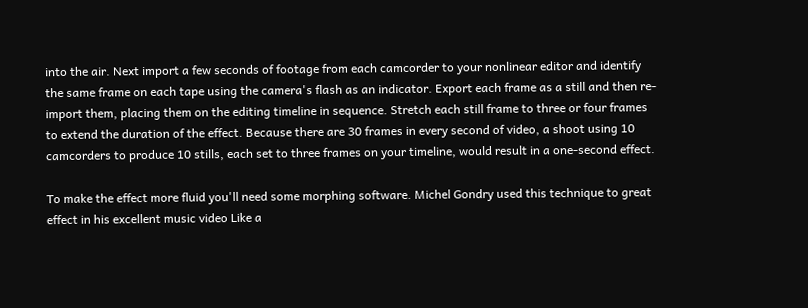into the air. Next import a few seconds of footage from each camcorder to your nonlinear editor and identify the same frame on each tape using the camera's flash as an indicator. Export each frame as a still and then re-import them, placing them on the editing timeline in sequence. Stretch each still frame to three or four frames to extend the duration of the effect. Because there are 30 frames in every second of video, a shoot using 10 camcorders to produce 10 stills, each set to three frames on your timeline, would result in a one-second effect.

To make the effect more fluid you'll need some morphing software. Michel Gondry used this technique to great effect in his excellent music video Like a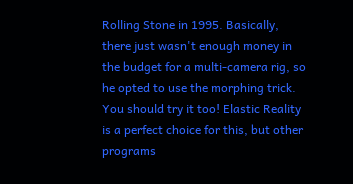Rolling Stone in 1995. Basically, there just wasn't enough money in the budget for a multi-camera rig, so he opted to use the morphing trick. You should try it too! Elastic Reality is a perfect choice for this, but other programs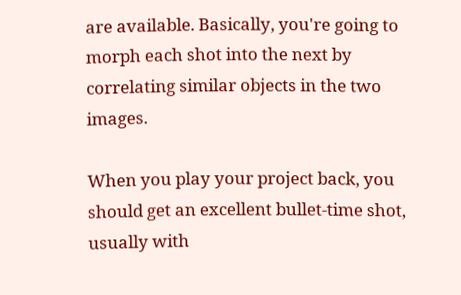are available. Basically, you're going to morph each shot into the next by correlating similar objects in the two images.

When you play your project back, you should get an excellent bullet-time shot, usually with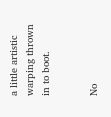a little artistic warping thrown in to boot.


No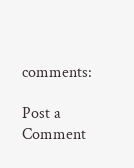comments:

Post a Comment